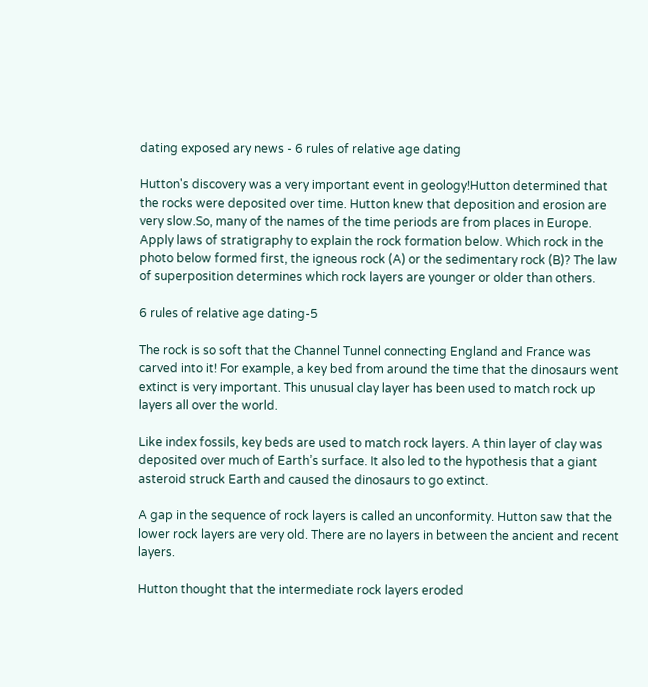dating exposed ary news - 6 rules of relative age dating

Hutton's discovery was a very important event in geology!Hutton determined that the rocks were deposited over time. Hutton knew that deposition and erosion are very slow.So, many of the names of the time periods are from places in Europe. Apply laws of stratigraphy to explain the rock formation below. Which rock in the photo below formed first, the igneous rock (A) or the sedimentary rock (B)? The law of superposition determines which rock layers are younger or older than others.

6 rules of relative age dating-5

The rock is so soft that the Channel Tunnel connecting England and France was carved into it! For example, a key bed from around the time that the dinosaurs went extinct is very important. This unusual clay layer has been used to match rock up layers all over the world.

Like index fossils, key beds are used to match rock layers. A thin layer of clay was deposited over much of Earth’s surface. It also led to the hypothesis that a giant asteroid struck Earth and caused the dinosaurs to go extinct.

A gap in the sequence of rock layers is called an unconformity. Hutton saw that the lower rock layers are very old. There are no layers in between the ancient and recent layers.

Hutton thought that the intermediate rock layers eroded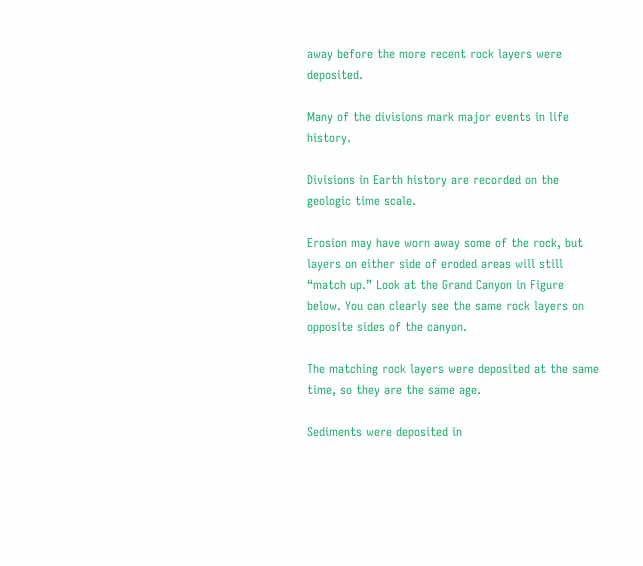away before the more recent rock layers were deposited.

Many of the divisions mark major events in life history.

Divisions in Earth history are recorded on the geologic time scale.

Erosion may have worn away some of the rock, but layers on either side of eroded areas will still “match up.” Look at the Grand Canyon in Figure below. You can clearly see the same rock layers on opposite sides of the canyon.

The matching rock layers were deposited at the same time, so they are the same age.

Sediments were deposited in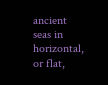ancient seas in horizontal, or flat,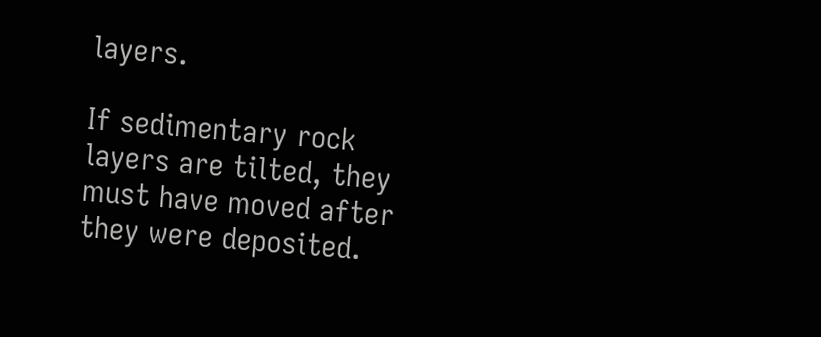layers.

If sedimentary rock layers are tilted, they must have moved after they were deposited.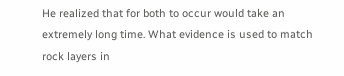He realized that for both to occur would take an extremely long time. What evidence is used to match rock layers in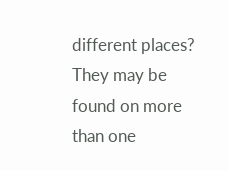different places? They may be found on more than one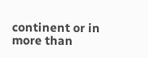continent or in more than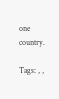one country.

Tags: , ,